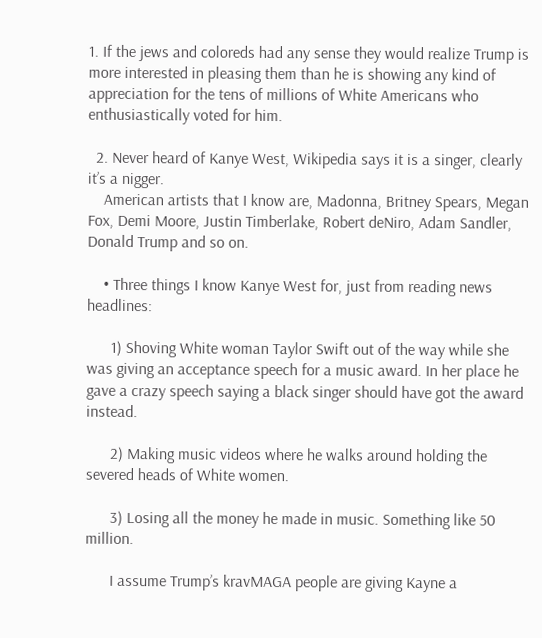1. If the jews and coloreds had any sense they would realize Trump is more interested in pleasing them than he is showing any kind of appreciation for the tens of millions of White Americans who enthusiastically voted for him.

  2. Never heard of Kanye West, Wikipedia says it is a singer, clearly it’s a nigger.
    American artists that I know are, Madonna, Britney Spears, Megan Fox, Demi Moore, Justin Timberlake, Robert deNiro, Adam Sandler, Donald Trump and so on.

    • Three things I know Kanye West for, just from reading news headlines:

      1) Shoving White woman Taylor Swift out of the way while she was giving an acceptance speech for a music award. In her place he gave a crazy speech saying a black singer should have got the award instead.

      2) Making music videos where he walks around holding the severed heads of White women.

      3) Losing all the money he made in music. Something like 50 million.

      I assume Trump’s kravMAGA people are giving Kayne a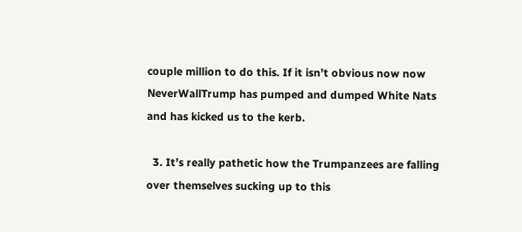couple million to do this. If it isn’t obvious now now NeverWallTrump has pumped and dumped White Nats and has kicked us to the kerb.

  3. It’s really pathetic how the Trumpanzees are falling over themselves sucking up to this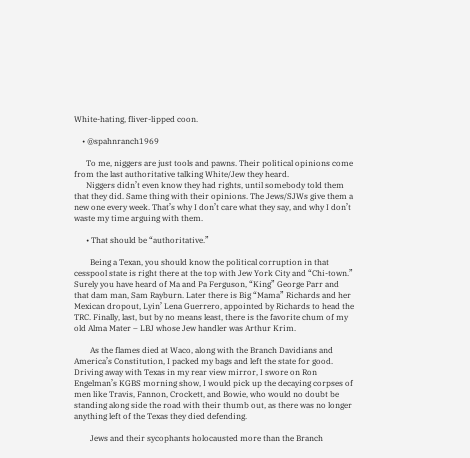White-hating, fliver-lipped coon.

    • @spahnranch1969

      To me, niggers are just tools and pawns. Their political opinions come from the last authoritative talking White/Jew they heard.
      Niggers didn’t even know they had rights, until somebody told them that they did. Same thing with their opinions. The Jews/SJWs give them a new one every week. That’s why I don’t care what they say, and why I don’t waste my time arguing with them.

      • That should be “authoritative.”

        Being a Texan, you should know the political corruption in that cesspool state is right there at the top with Jew York City and “Chi-town.” Surely you have heard of Ma and Pa Ferguson, “King” George Parr and that dam man, Sam Rayburn. Later there is Big “Mama” Richards and her Mexican dropout, Lyin’ Lena Guerrero, appointed by Richards to head the TRC. Finally, last, but by no means least, there is the favorite chum of my old Alma Mater – LBJ whose Jew handler was Arthur Krim.

        As the flames died at Waco, along with the Branch Davidians and America’s Constitution, I packed my bags and left the state for good. Driving away with Texas in my rear view mirror, I swore on Ron Engelman’s KGBS morning show, I would pick up the decaying corpses of men like Travis, Fannon, Crockett, and Bowie, who would no doubt be standing along side the road with their thumb out, as there was no longer anything left of the Texas they died defending.

        Jews and their sycophants holocausted more than the Branch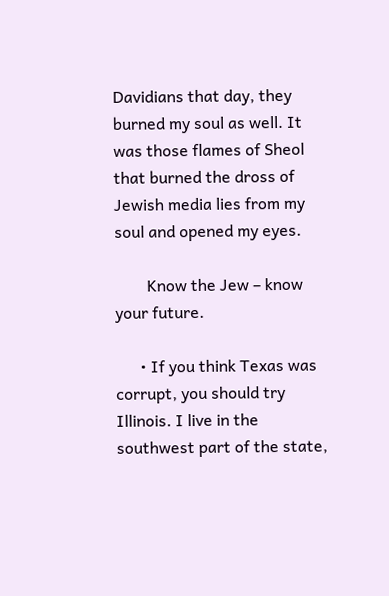Davidians that day, they burned my soul as well. It was those flames of Sheol that burned the dross of Jewish media lies from my soul and opened my eyes.

        Know the Jew – know your future.

      • If you think Texas was corrupt, you should try Illinois. I live in the southwest part of the state,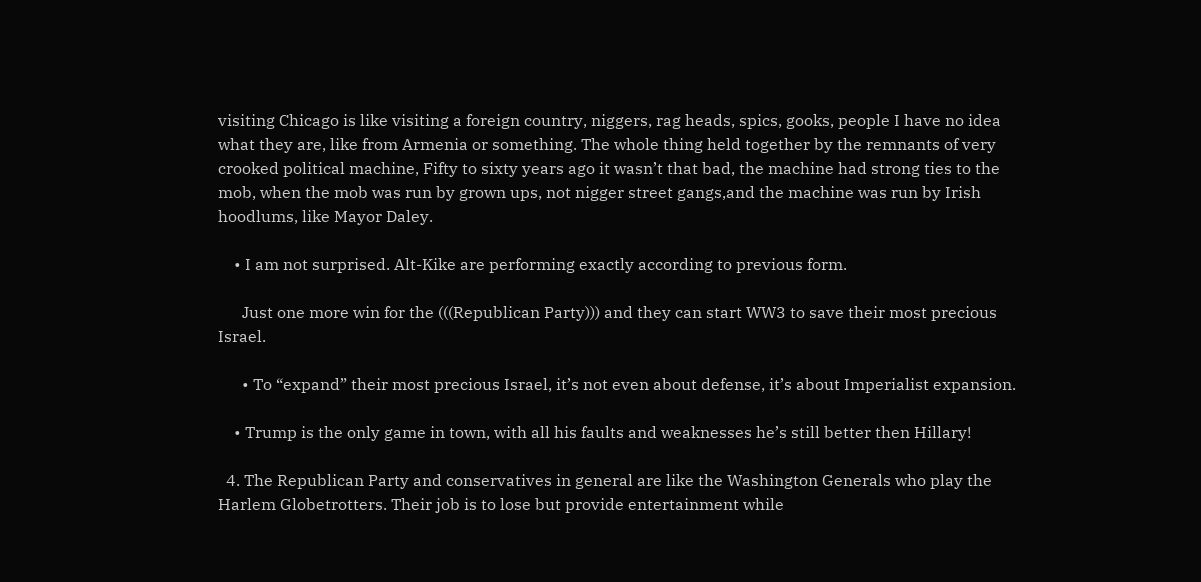visiting Chicago is like visiting a foreign country, niggers, rag heads, spics, gooks, people I have no idea what they are, like from Armenia or something. The whole thing held together by the remnants of very crooked political machine, Fifty to sixty years ago it wasn’t that bad, the machine had strong ties to the mob, when the mob was run by grown ups, not nigger street gangs,and the machine was run by Irish hoodlums, like Mayor Daley.

    • I am not surprised. Alt-Kike are performing exactly according to previous form.

      Just one more win for the (((Republican Party))) and they can start WW3 to save their most precious Israel.

      • To “expand” their most precious Israel, it’s not even about defense, it’s about Imperialist expansion.

    • Trump is the only game in town, with all his faults and weaknesses he’s still better then Hillary!

  4. The Republican Party and conservatives in general are like the Washington Generals who play the Harlem Globetrotters. Their job is to lose but provide entertainment while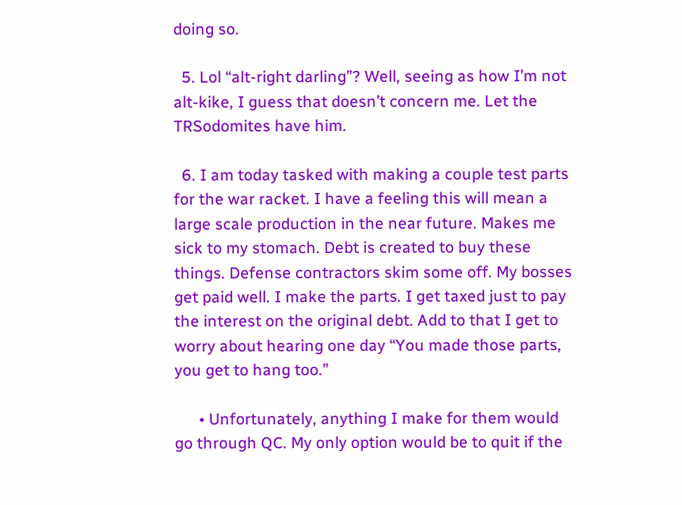doing so.

  5. Lol “alt-right darling”? Well, seeing as how I’m not alt-kike, I guess that doesn’t concern me. Let the TRSodomites have him.

  6. I am today tasked with making a couple test parts for the war racket. I have a feeling this will mean a large scale production in the near future. Makes me sick to my stomach. Debt is created to buy these things. Defense contractors skim some off. My bosses get paid well. I make the parts. I get taxed just to pay the interest on the original debt. Add to that I get to worry about hearing one day “You made those parts, you get to hang too.”

      • Unfortunately, anything I make for them would go through QC. My only option would be to quit if the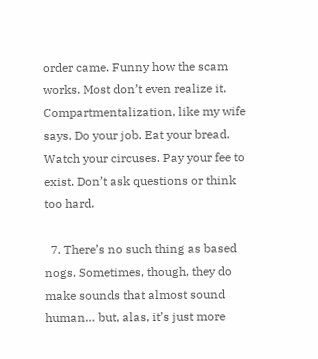order came. Funny how the scam works. Most don’t even realize it. Compartmentalization, like my wife says. Do your job. Eat your bread. Watch your circuses. Pay your fee to exist. Don’t ask questions or think too hard.

  7. There’s no such thing as based nogs. Sometimes, though, they do make sounds that almost sound human… but, alas, it’s just more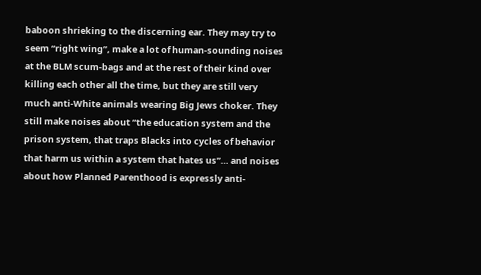baboon shrieking to the discerning ear. They may try to seem “right wing”, make a lot of human-sounding noises at the BLM scum-bags and at the rest of their kind over killing each other all the time, but they are still very much anti-White animals wearing Big Jews choker. They still make noises about “the education system and the prison system, that traps Blacks into cycles of behavior that harm us within a system that hates us”… and noises about how Planned Parenthood is expressly anti-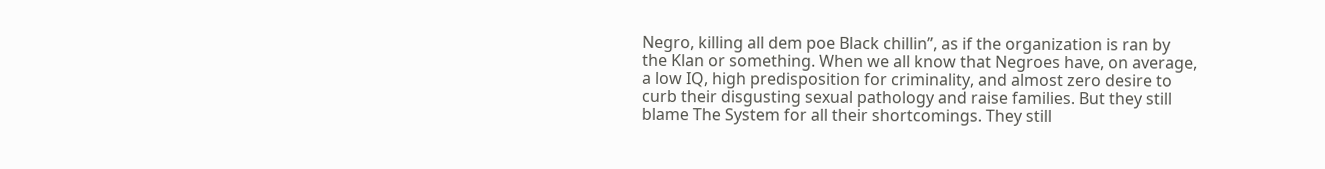Negro, killing all dem poe Black chillin”, as if the organization is ran by the Klan or something. When we all know that Negroes have, on average, a low IQ, high predisposition for criminality, and almost zero desire to curb their disgusting sexual pathology and raise families. But they still blame The System for all their shortcomings. They still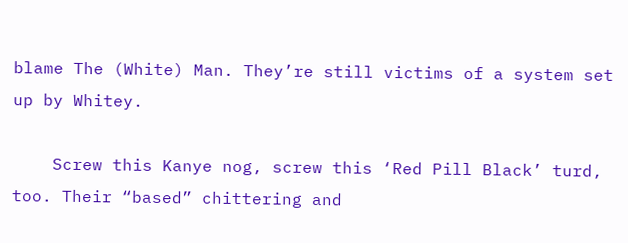blame The (White) Man. They’re still victims of a system set up by Whitey.

    Screw this Kanye nog, screw this ‘Red Pill Black’ turd, too. Their “based” chittering and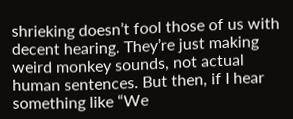shrieking doesn’t fool those of us with decent hearing. They’re just making weird monkey sounds, not actual human sentences. But then, if I hear something like “We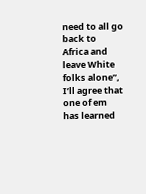need to all go back to Africa and leave White folks alone”, I’ll agree that one of em has learned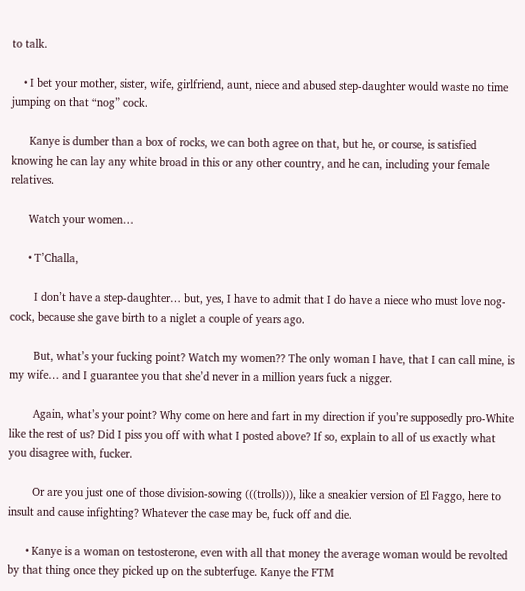to talk.

    • I bet your mother, sister, wife, girlfriend, aunt, niece and abused step-daughter would waste no time jumping on that “nog” cock.

      Kanye is dumber than a box of rocks, we can both agree on that, but he, or course, is satisfied knowing he can lay any white broad in this or any other country, and he can, including your female relatives.

      Watch your women…

      • T’Challa,

        I don’t have a step-daughter… but, yes, I have to admit that I do have a niece who must love nog-cock, because she gave birth to a niglet a couple of years ago.

        But, what’s your fucking point? Watch my women?? The only woman I have, that I can call mine, is my wife… and I guarantee you that she’d never in a million years fuck a nigger.

        Again, what’s your point? Why come on here and fart in my direction if you’re supposedly pro-White like the rest of us? Did I piss you off with what I posted above? If so, explain to all of us exactly what you disagree with, fucker.

        Or are you just one of those division-sowing (((trolls))), like a sneakier version of El Faggo, here to insult and cause infighting? Whatever the case may be, fuck off and die.

      • Kanye is a woman on testosterone, even with all that money the average woman would be revolted by that thing once they picked up on the subterfuge. Kanye the FTM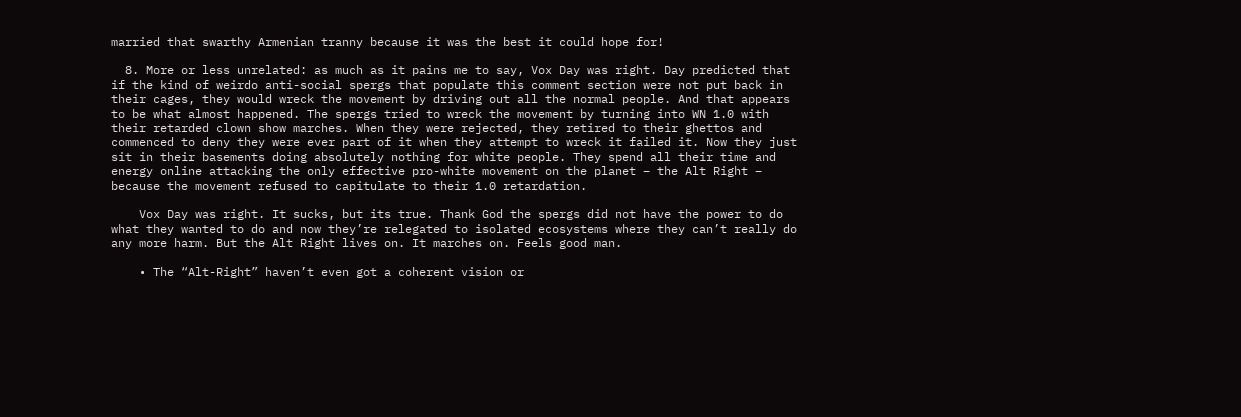married that swarthy Armenian tranny because it was the best it could hope for!

  8. More or less unrelated: as much as it pains me to say, Vox Day was right. Day predicted that if the kind of weirdo anti-social spergs that populate this comment section were not put back in their cages, they would wreck the movement by driving out all the normal people. And that appears to be what almost happened. The spergs tried to wreck the movement by turning into WN 1.0 with their retarded clown show marches. When they were rejected, they retired to their ghettos and commenced to deny they were ever part of it when they attempt to wreck it failed it. Now they just sit in their basements doing absolutely nothing for white people. They spend all their time and energy online attacking the only effective pro-white movement on the planet – the Alt Right – because the movement refused to capitulate to their 1.0 retardation.

    Vox Day was right. It sucks, but its true. Thank God the spergs did not have the power to do what they wanted to do and now they’re relegated to isolated ecosystems where they can’t really do any more harm. But the Alt Right lives on. It marches on. Feels good man.

    • The “Alt-Right” haven’t even got a coherent vision or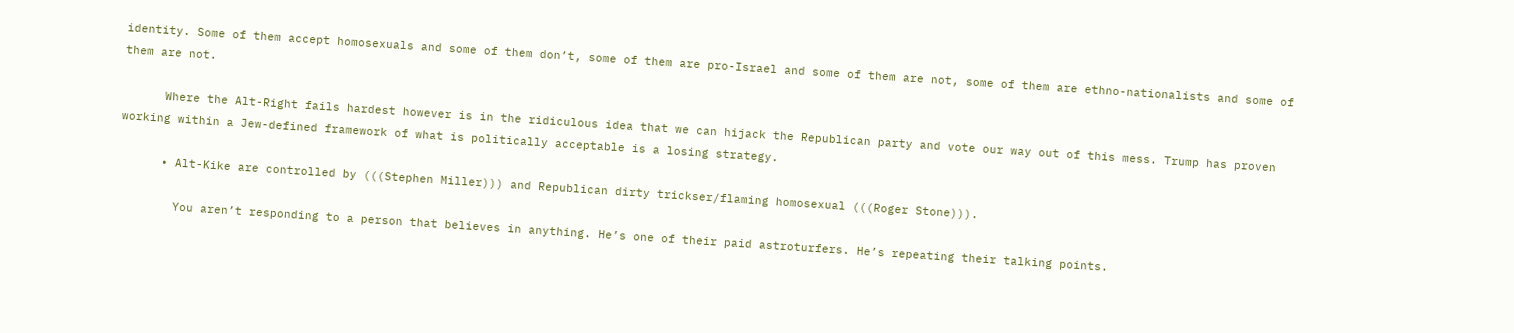identity. Some of them accept homosexuals and some of them don’t, some of them are pro-Israel and some of them are not, some of them are ethno-nationalists and some of them are not.

      Where the Alt-Right fails hardest however is in the ridiculous idea that we can hijack the Republican party and vote our way out of this mess. Trump has proven working within a Jew-defined framework of what is politically acceptable is a losing strategy.

      • Alt-Kike are controlled by (((Stephen Miller))) and Republican dirty trickser/flaming homosexual (((Roger Stone))).

        You aren’t responding to a person that believes in anything. He’s one of their paid astroturfers. He’s repeating their talking points.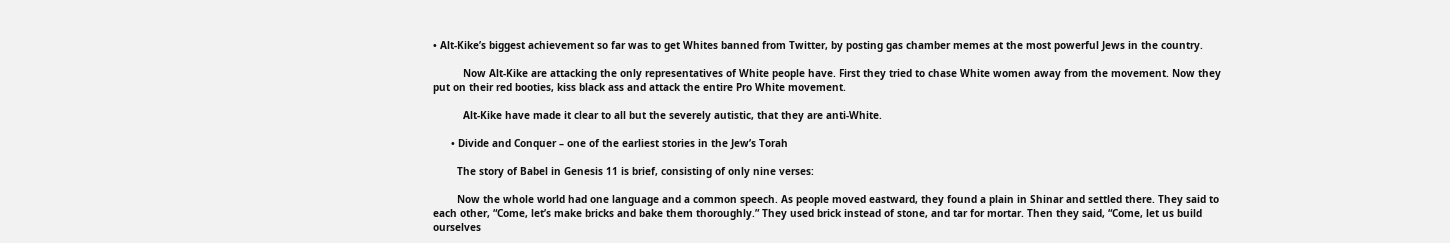• Alt-Kike’s biggest achievement so far was to get Whites banned from Twitter, by posting gas chamber memes at the most powerful Jews in the country.

          Now Alt-Kike are attacking the only representatives of White people have. First they tried to chase White women away from the movement. Now they put on their red booties, kiss black ass and attack the entire Pro White movement.

          Alt-Kike have made it clear to all but the severely autistic, that they are anti-White.

      • Divide and Conquer – one of the earliest stories in the Jew’s Torah

        The story of Babel in Genesis 11 is brief, consisting of only nine verses:

        Now the whole world had one language and a common speech. As people moved eastward, they found a plain in Shinar and settled there. They said to each other, “Come, let’s make bricks and bake them thoroughly.” They used brick instead of stone, and tar for mortar. Then they said, “Come, let us build ourselves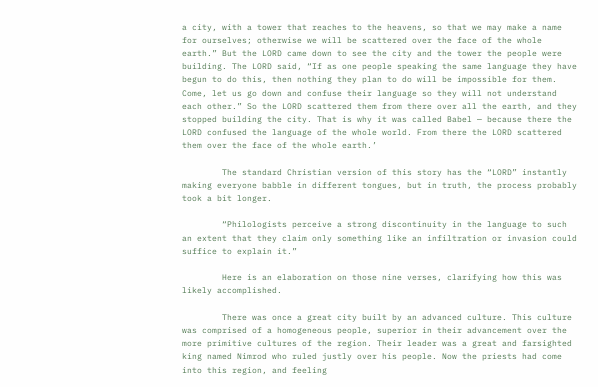a city, with a tower that reaches to the heavens, so that we may make a name for ourselves; otherwise we will be scattered over the face of the whole earth.” But the LORD came down to see the city and the tower the people were building. The LORD said, “If as one people speaking the same language they have begun to do this, then nothing they plan to do will be impossible for them. Come, let us go down and confuse their language so they will not understand each other.” So the LORD scattered them from there over all the earth, and they stopped building the city. That is why it was called Babel — because there the LORD confused the language of the whole world. From there the LORD scattered them over the face of the whole earth.’

        The standard Christian version of this story has the “LORD” instantly making everyone babble in different tongues, but in truth, the process probably took a bit longer.

        “Philologists perceive a strong discontinuity in the language to such an extent that they claim only something like an infiltration or invasion could suffice to explain it.”

        Here is an elaboration on those nine verses, clarifying how this was likely accomplished.

        There was once a great city built by an advanced culture. This culture was comprised of a homogeneous people, superior in their advancement over the more primitive cultures of the region. Their leader was a great and farsighted king named Nimrod who ruled justly over his people. Now the priests had come into this region, and feeling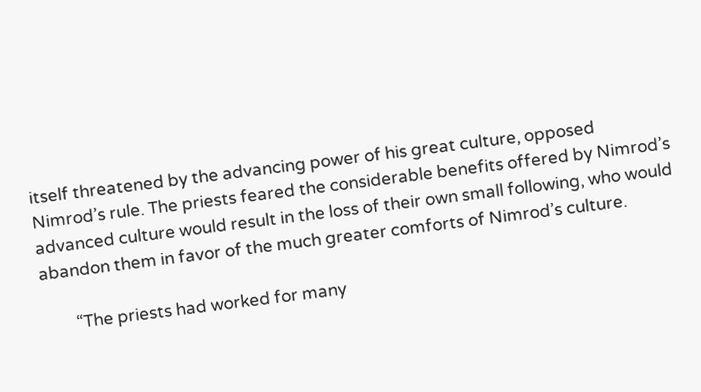itself threatened by the advancing power of his great culture, opposed Nimrod’s rule. The priests feared the considerable benefits offered by Nimrod’s advanced culture would result in the loss of their own small following, who would abandon them in favor of the much greater comforts of Nimrod’s culture.

        “The priests had worked for many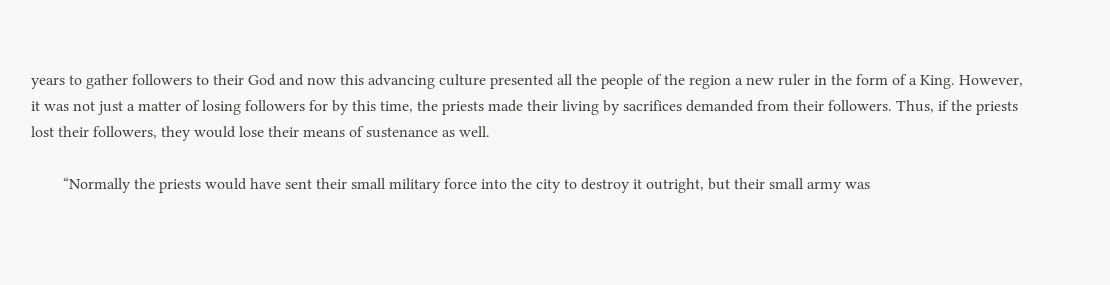years to gather followers to their God and now this advancing culture presented all the people of the region a new ruler in the form of a King. However, it was not just a matter of losing followers for by this time, the priests made their living by sacrifices demanded from their followers. Thus, if the priests lost their followers, they would lose their means of sustenance as well.

        “Normally the priests would have sent their small military force into the city to destroy it outright, but their small army was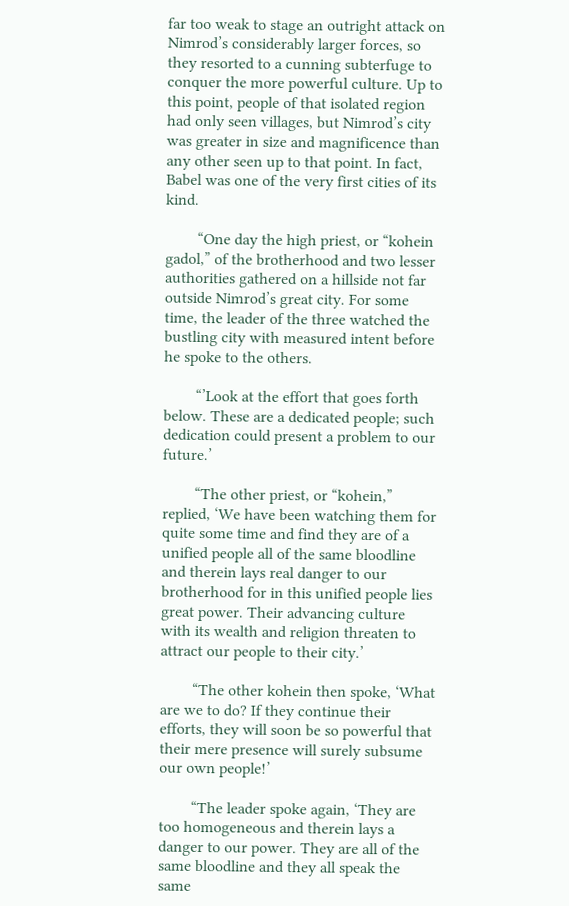far too weak to stage an outright attack on Nimrod’s considerably larger forces, so they resorted to a cunning subterfuge to conquer the more powerful culture. Up to this point, people of that isolated region had only seen villages, but Nimrod’s city was greater in size and magnificence than any other seen up to that point. In fact, Babel was one of the very first cities of its kind.

        “One day the high priest, or “kohein gadol,” of the brotherhood and two lesser authorities gathered on a hillside not far outside Nimrod’s great city. For some time, the leader of the three watched the bustling city with measured intent before he spoke to the others.

        “’Look at the effort that goes forth below. These are a dedicated people; such dedication could present a problem to our future.’

        “The other priest, or “kohein,” replied, ‘We have been watching them for quite some time and find they are of a unified people all of the same bloodline and therein lays real danger to our brotherhood for in this unified people lies great power. Their advancing culture with its wealth and religion threaten to attract our people to their city.’

        “The other kohein then spoke, ‘What are we to do? If they continue their efforts, they will soon be so powerful that their mere presence will surely subsume our own people!’

        “The leader spoke again, ‘They are too homogeneous and therein lays a danger to our power. They are all of the same bloodline and they all speak the same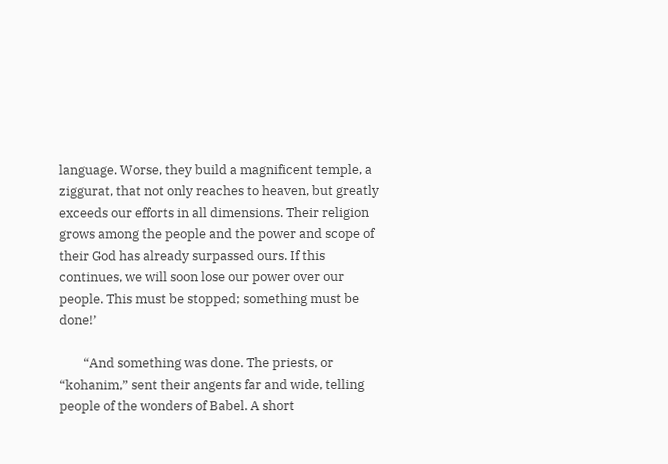language. Worse, they build a magnificent temple, a ziggurat, that not only reaches to heaven, but greatly exceeds our efforts in all dimensions. Their religion grows among the people and the power and scope of their God has already surpassed ours. If this continues, we will soon lose our power over our people. This must be stopped; something must be done!’

        “And something was done. The priests, or “kohanim,” sent their angents far and wide, telling people of the wonders of Babel. A short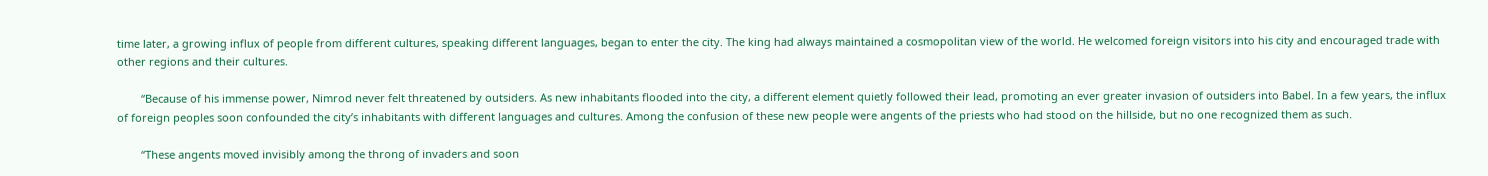time later, a growing influx of people from different cultures, speaking different languages, began to enter the city. The king had always maintained a cosmopolitan view of the world. He welcomed foreign visitors into his city and encouraged trade with other regions and their cultures.

        “Because of his immense power, Nimrod never felt threatened by outsiders. As new inhabitants flooded into the city, a different element quietly followed their lead, promoting an ever greater invasion of outsiders into Babel. In a few years, the influx of foreign peoples soon confounded the city’s inhabitants with different languages and cultures. Among the confusion of these new people were angents of the priests who had stood on the hillside, but no one recognized them as such.

        “These angents moved invisibly among the throng of invaders and soon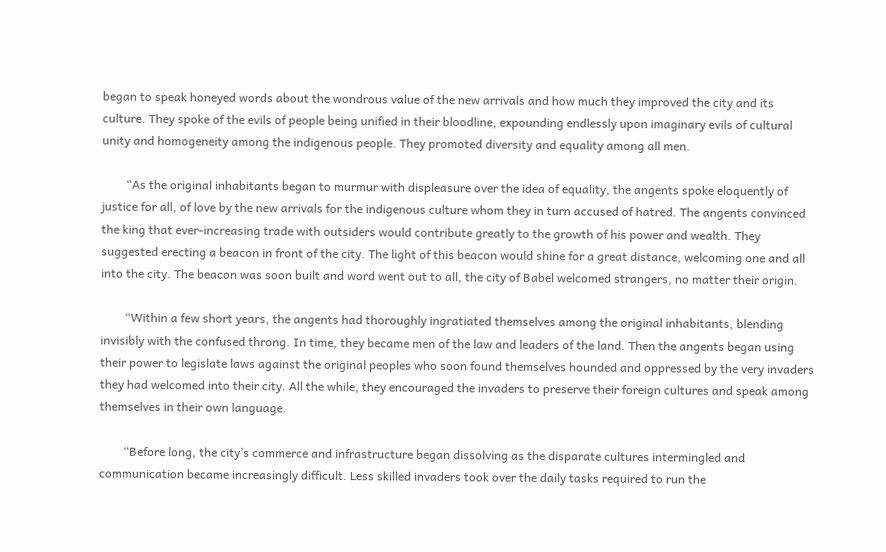began to speak honeyed words about the wondrous value of the new arrivals and how much they improved the city and its culture. They spoke of the evils of people being unified in their bloodline, expounding endlessly upon imaginary evils of cultural unity and homogeneity among the indigenous people. They promoted diversity and equality among all men.

        “As the original inhabitants began to murmur with displeasure over the idea of equality, the angents spoke eloquently of justice for all, of love by the new arrivals for the indigenous culture whom they in turn accused of hatred. The angents convinced the king that ever-increasing trade with outsiders would contribute greatly to the growth of his power and wealth. They suggested erecting a beacon in front of the city. The light of this beacon would shine for a great distance, welcoming one and all into the city. The beacon was soon built and word went out to all, the city of Babel welcomed strangers, no matter their origin.

        “Within a few short years, the angents had thoroughly ingratiated themselves among the original inhabitants, blending invisibly with the confused throng. In time, they became men of the law and leaders of the land. Then the angents began using their power to legislate laws against the original peoples who soon found themselves hounded and oppressed by the very invaders they had welcomed into their city. All the while, they encouraged the invaders to preserve their foreign cultures and speak among themselves in their own language.

        “Before long, the city’s commerce and infrastructure began dissolving as the disparate cultures intermingled and communication became increasingly difficult. Less skilled invaders took over the daily tasks required to run the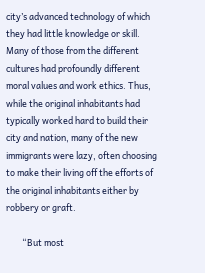city’s advanced technology of which they had little knowledge or skill. Many of those from the different cultures had profoundly different moral values and work ethics. Thus, while the original inhabitants had typically worked hard to build their city and nation, many of the new immigrants were lazy, often choosing to make their living off the efforts of the original inhabitants either by robbery or graft.

        “But most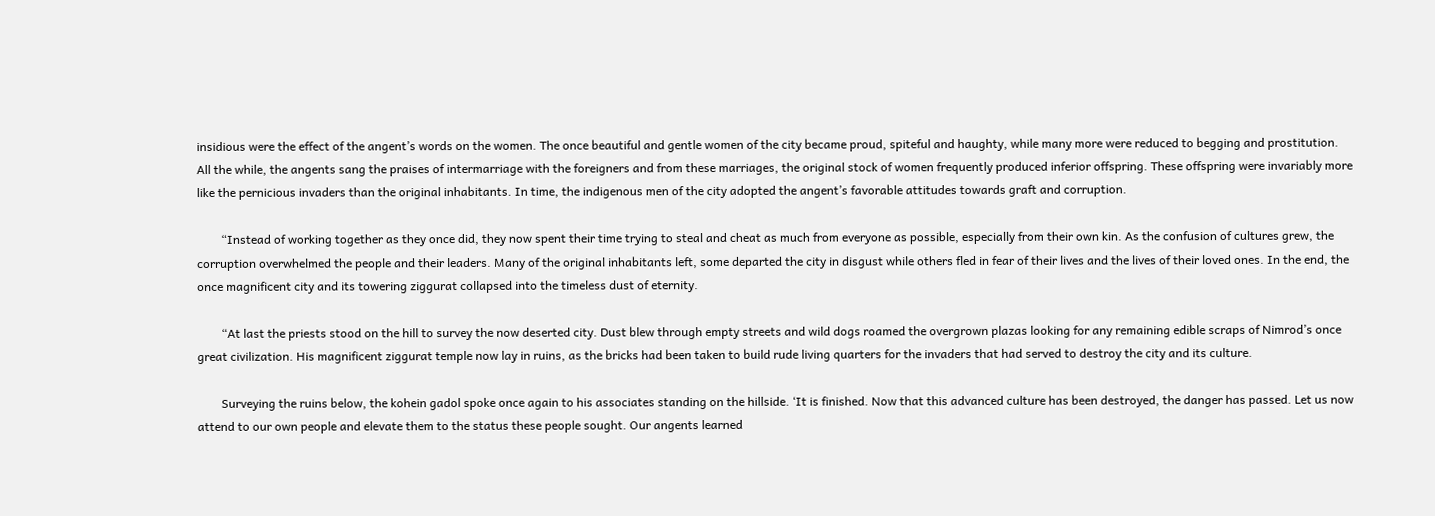insidious were the effect of the angent’s words on the women. The once beautiful and gentle women of the city became proud, spiteful and haughty, while many more were reduced to begging and prostitution. All the while, the angents sang the praises of intermarriage with the foreigners and from these marriages, the original stock of women frequently produced inferior offspring. These offspring were invariably more like the pernicious invaders than the original inhabitants. In time, the indigenous men of the city adopted the angent’s favorable attitudes towards graft and corruption.

        “Instead of working together as they once did, they now spent their time trying to steal and cheat as much from everyone as possible, especially from their own kin. As the confusion of cultures grew, the corruption overwhelmed the people and their leaders. Many of the original inhabitants left, some departed the city in disgust while others fled in fear of their lives and the lives of their loved ones. In the end, the once magnificent city and its towering ziggurat collapsed into the timeless dust of eternity.

        “At last the priests stood on the hill to survey the now deserted city. Dust blew through empty streets and wild dogs roamed the overgrown plazas looking for any remaining edible scraps of Nimrod’s once great civilization. His magnificent ziggurat temple now lay in ruins, as the bricks had been taken to build rude living quarters for the invaders that had served to destroy the city and its culture.

        Surveying the ruins below, the kohein gadol spoke once again to his associates standing on the hillside. ‘It is finished. Now that this advanced culture has been destroyed, the danger has passed. Let us now attend to our own people and elevate them to the status these people sought. Our angents learned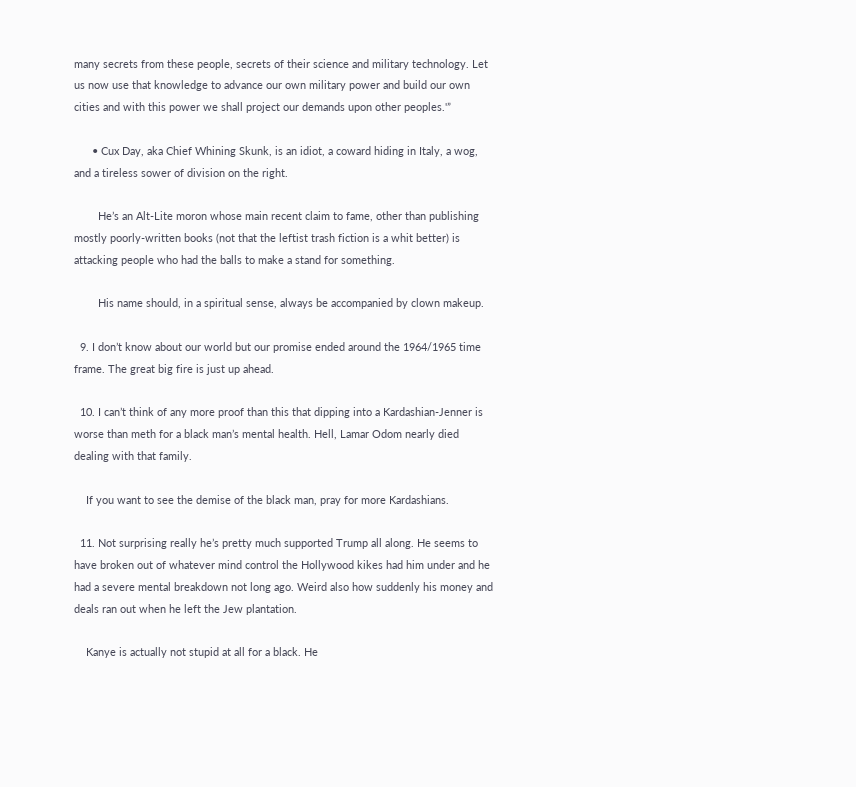many secrets from these people, secrets of their science and military technology. Let us now use that knowledge to advance our own military power and build our own cities and with this power we shall project our demands upon other peoples.'”

      • Cux Day, aka Chief Whining Skunk, is an idiot, a coward hiding in Italy, a wog, and a tireless sower of division on the right.

        He’s an Alt-Lite moron whose main recent claim to fame, other than publishing mostly poorly-written books (not that the leftist trash fiction is a whit better) is attacking people who had the balls to make a stand for something.

        His name should, in a spiritual sense, always be accompanied by clown makeup.

  9. I don’t know about our world but our promise ended around the 1964/1965 time frame. The great big fire is just up ahead.

  10. I can’t think of any more proof than this that dipping into a Kardashian-Jenner is worse than meth for a black man’s mental health. Hell, Lamar Odom nearly died dealing with that family.

    If you want to see the demise of the black man, pray for more Kardashians.

  11. Not surprising really he’s pretty much supported Trump all along. He seems to have broken out of whatever mind control the Hollywood kikes had him under and he had a severe mental breakdown not long ago. Weird also how suddenly his money and deals ran out when he left the Jew plantation.

    Kanye is actually not stupid at all for a black. He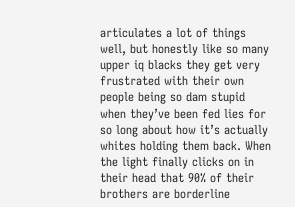articulates a lot of things well, but honestly like so many upper iq blacks they get very frustrated with their own people being so dam stupid when they’ve been fed lies for so long about how it’s actually whites holding them back. When the light finally clicks on in their head that 90% of their brothers are borderline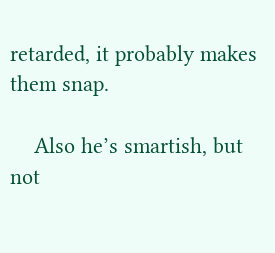retarded, it probably makes them snap.

    Also he’s smartish, but not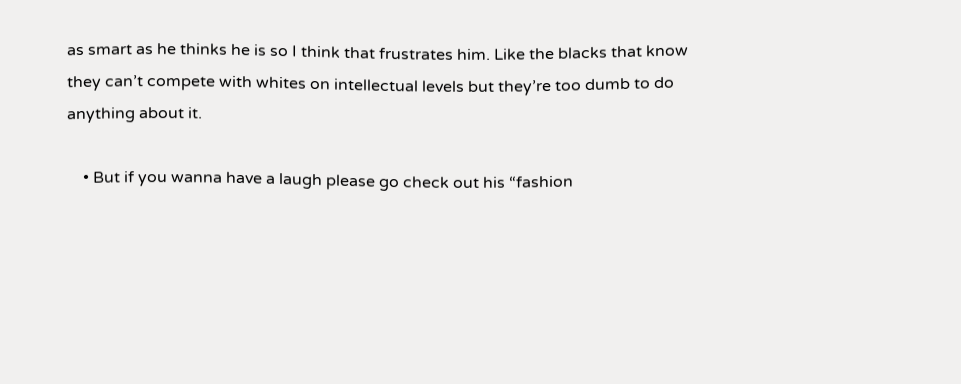as smart as he thinks he is so I think that frustrates him. Like the blacks that know they can’t compete with whites on intellectual levels but they’re too dumb to do anything about it.

    • But if you wanna have a laugh please go check out his “fashion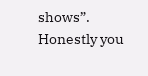shows”. Honestly you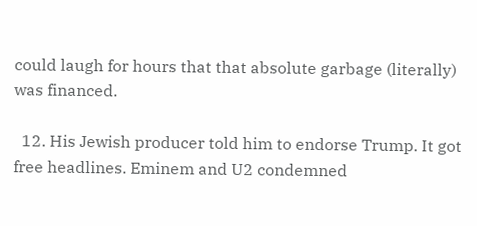could laugh for hours that that absolute garbage (literally) was financed.

  12. His Jewish producer told him to endorse Trump. It got free headlines. Eminem and U2 condemned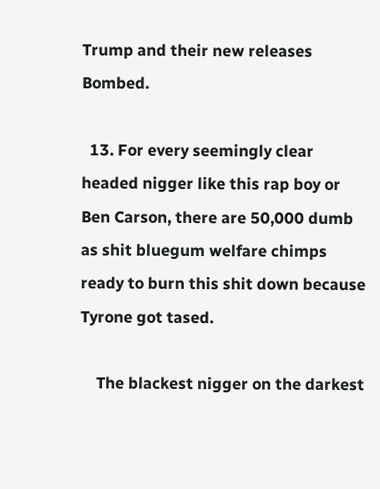Trump and their new releases Bombed.

  13. For every seemingly clear headed nigger like this rap boy or Ben Carson, there are 50,000 dumb as shit bluegum welfare chimps ready to burn this shit down because Tyrone got tased.

    The blackest nigger on the darkest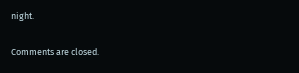night.

Comments are closed.